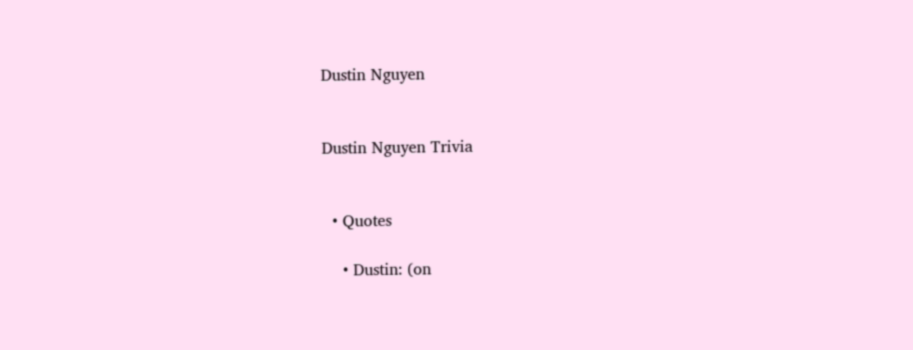Dustin Nguyen


Dustin Nguyen Trivia


  • Quotes

    • Dustin: (on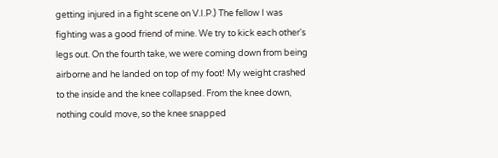getting injured in a fight scene on V.I.P.) The fellow I was fighting was a good friend of mine. We try to kick each other's legs out. On the fourth take, we were coming down from being airborne and he landed on top of my foot! My weight crashed to the inside and the knee collapsed. From the knee down, nothing could move, so the knee snapped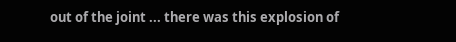out of the joint ... there was this explosion of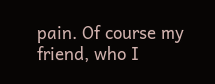pain. Of course my friend, who I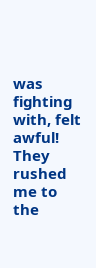was fighting with, felt awful! They rushed me to the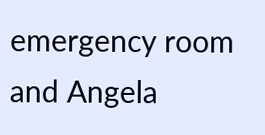emergency room and Angela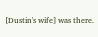[Dustin's wife] was there.